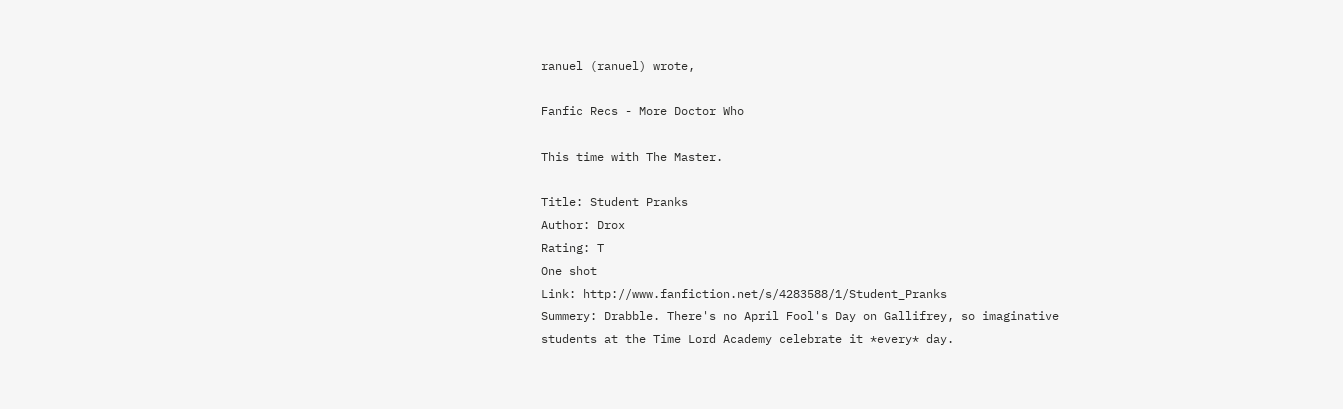ranuel (ranuel) wrote,

Fanfic Recs - More Doctor Who

This time with The Master.

Title: Student Pranks
Author: Drox
Rating: T
One shot
Link: http://www.fanfiction.net/s/4283588/1/Student_Pranks
Summery: Drabble. There's no April Fool's Day on Gallifrey, so imaginative students at the Time Lord Academy celebrate it *every* day.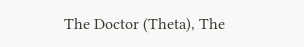The Doctor (Theta), The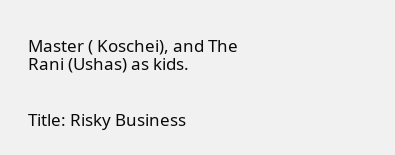Master ( Koschei), and The Rani (Ushas) as kids.


Title: Risky Business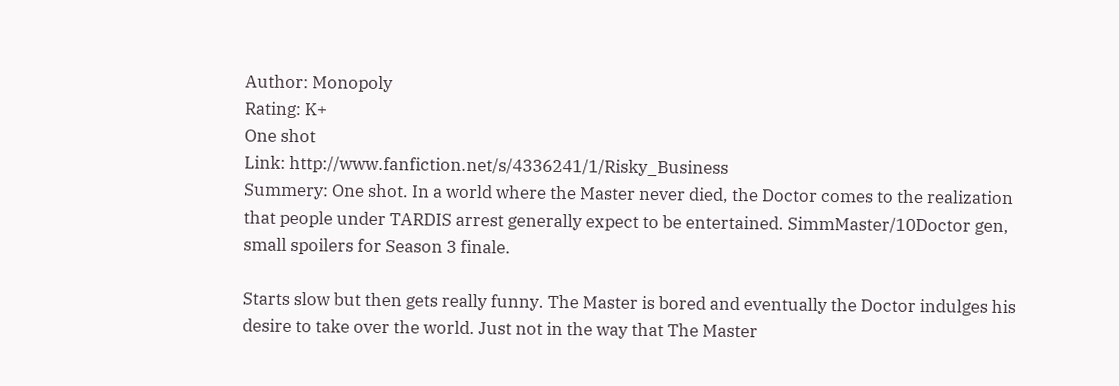Author: Monopoly
Rating: K+
One shot
Link: http://www.fanfiction.net/s/4336241/1/Risky_Business
Summery: One shot. In a world where the Master never died, the Doctor comes to the realization that people under TARDIS arrest generally expect to be entertained. SimmMaster/10Doctor gen, small spoilers for Season 3 finale.

Starts slow but then gets really funny. The Master is bored and eventually the Doctor indulges his desire to take over the world. Just not in the way that The Master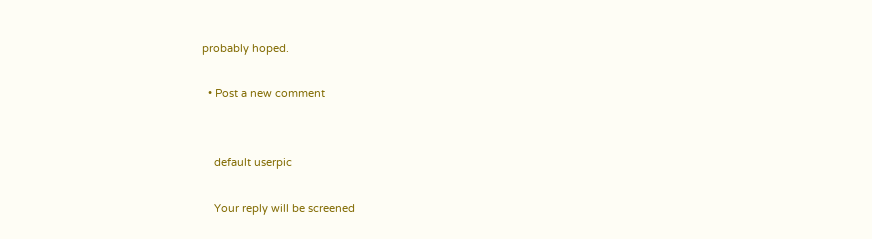probably hoped.

  • Post a new comment


    default userpic

    Your reply will be screened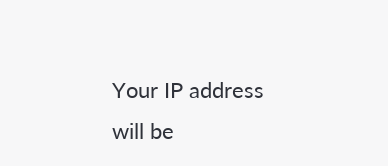Your IP address will be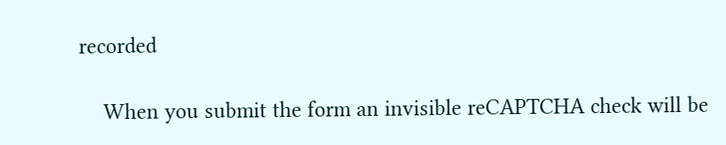recorded

    When you submit the form an invisible reCAPTCHA check will be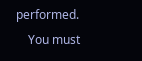performed.
    You must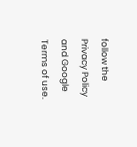follow the Privacy Policy and Google Terms of use.